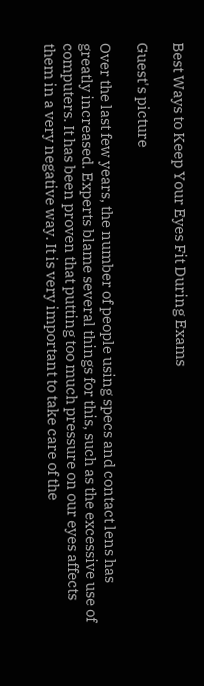Best Ways to Keep Your Eyes Fit During Exams

Guest's picture

Over the last few years, the number of people using specs and contact lens has greatly increased. Experts blame several things for this, such as the excessive use of computers. It has been proven that putting too much pressure on our eyes affects them in a very negative way. It is very important to take care of the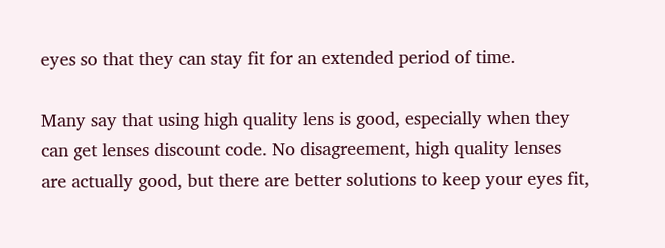eyes so that they can stay fit for an extended period of time.

Many say that using high quality lens is good, especially when they can get lenses discount code. No disagreement, high quality lenses are actually good, but there are better solutions to keep your eyes fit,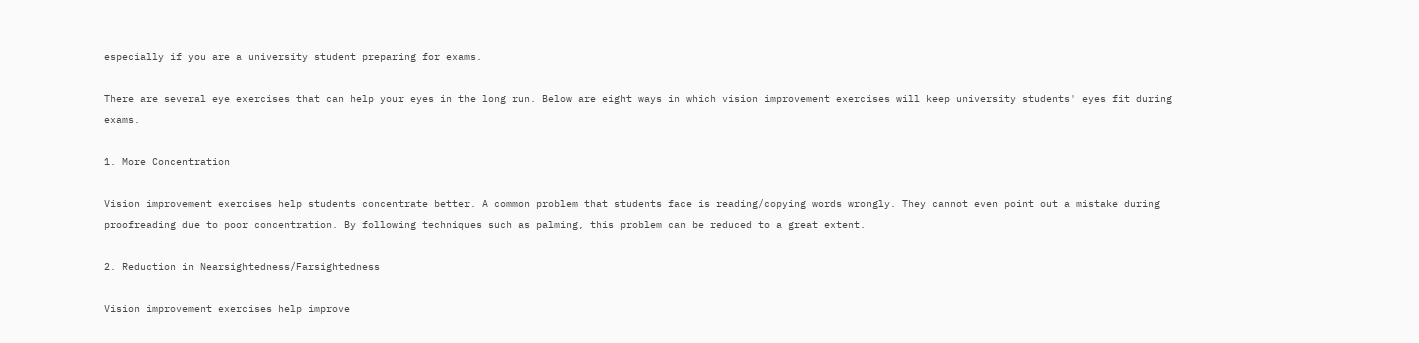especially if you are a university student preparing for exams.

There are several eye exercises that can help your eyes in the long run. Below are eight ways in which vision improvement exercises will keep university students' eyes fit during exams.

1. More Concentration

Vision improvement exercises help students concentrate better. A common problem that students face is reading/copying words wrongly. They cannot even point out a mistake during proofreading due to poor concentration. By following techniques such as palming, this problem can be reduced to a great extent.

2. Reduction in Nearsightedness/Farsightedness

Vision improvement exercises help improve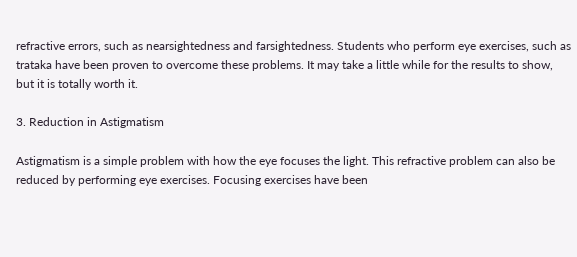refractive errors, such as nearsightedness and farsightedness. Students who perform eye exercises, such as trataka have been proven to overcome these problems. It may take a little while for the results to show, but it is totally worth it.

3. Reduction in Astigmatism

Astigmatism is a simple problem with how the eye focuses the light. This refractive problem can also be reduced by performing eye exercises. Focusing exercises have been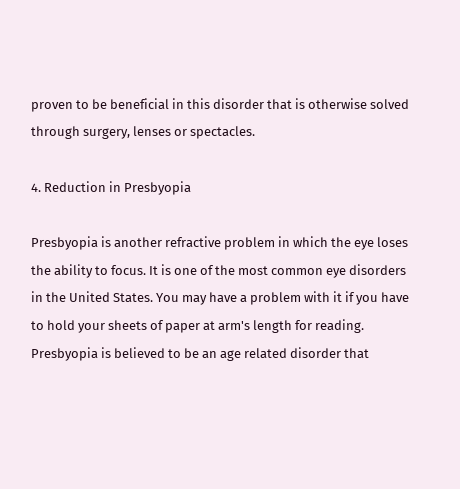proven to be beneficial in this disorder that is otherwise solved through surgery, lenses or spectacles.

4. Reduction in Presbyopia

Presbyopia is another refractive problem in which the eye loses the ability to focus. It is one of the most common eye disorders in the United States. You may have a problem with it if you have to hold your sheets of paper at arm's length for reading. Presbyopia is believed to be an age related disorder that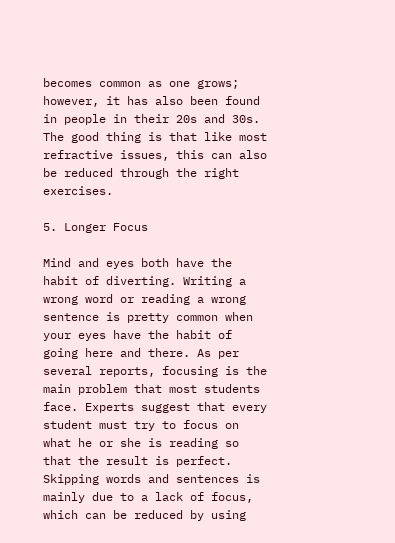becomes common as one grows; however, it has also been found in people in their 20s and 30s. The good thing is that like most refractive issues, this can also be reduced through the right exercises.

5. Longer Focus

Mind and eyes both have the habit of diverting. Writing a wrong word or reading a wrong sentence is pretty common when your eyes have the habit of going here and there. As per several reports, focusing is the main problem that most students face. Experts suggest that every student must try to focus on what he or she is reading so that the result is perfect. Skipping words and sentences is mainly due to a lack of focus, which can be reduced by using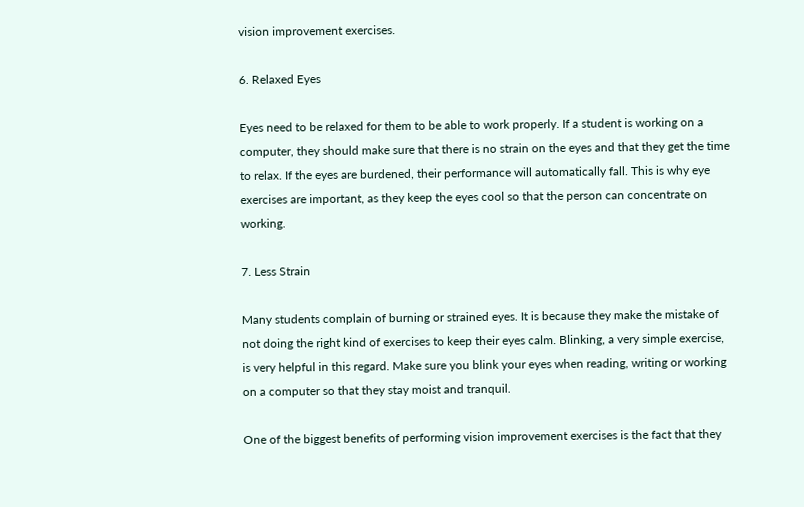vision improvement exercises.

6. Relaxed Eyes

Eyes need to be relaxed for them to be able to work properly. If a student is working on a computer, they should make sure that there is no strain on the eyes and that they get the time to relax. If the eyes are burdened, their performance will automatically fall. This is why eye exercises are important, as they keep the eyes cool so that the person can concentrate on working.

7. Less Strain

Many students complain of burning or strained eyes. It is because they make the mistake of not doing the right kind of exercises to keep their eyes calm. Blinking, a very simple exercise, is very helpful in this regard. Make sure you blink your eyes when reading, writing or working on a computer so that they stay moist and tranquil.

One of the biggest benefits of performing vision improvement exercises is the fact that they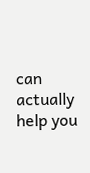can actually help you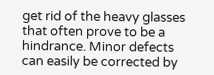get rid of the heavy glasses that often prove to be a hindrance. Minor defects can easily be corrected by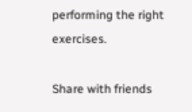performing the right exercises.

Share with friends